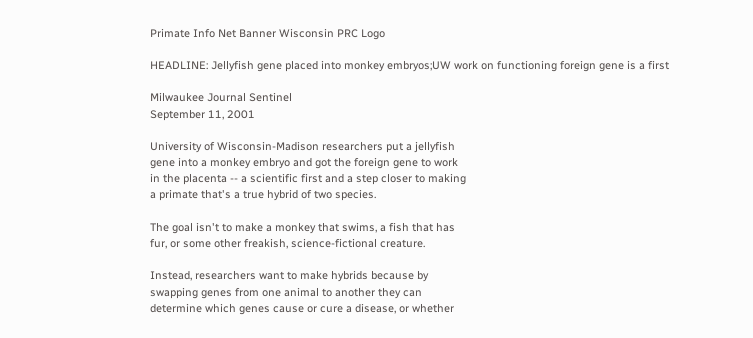Primate Info Net Banner Wisconsin PRC Logo

HEADLINE: Jellyfish gene placed into monkey embryos;UW work on functioning foreign gene is a first

Milwaukee Journal Sentinel
September 11, 2001

University of Wisconsin-Madison researchers put a jellyfish
gene into a monkey embryo and got the foreign gene to work
in the placenta -- a scientific first and a step closer to making
a primate that's a true hybrid of two species.

The goal isn't to make a monkey that swims, a fish that has
fur, or some other freakish, science-fictional creature.

Instead, researchers want to make hybrids because by
swapping genes from one animal to another they can
determine which genes cause or cure a disease, or whether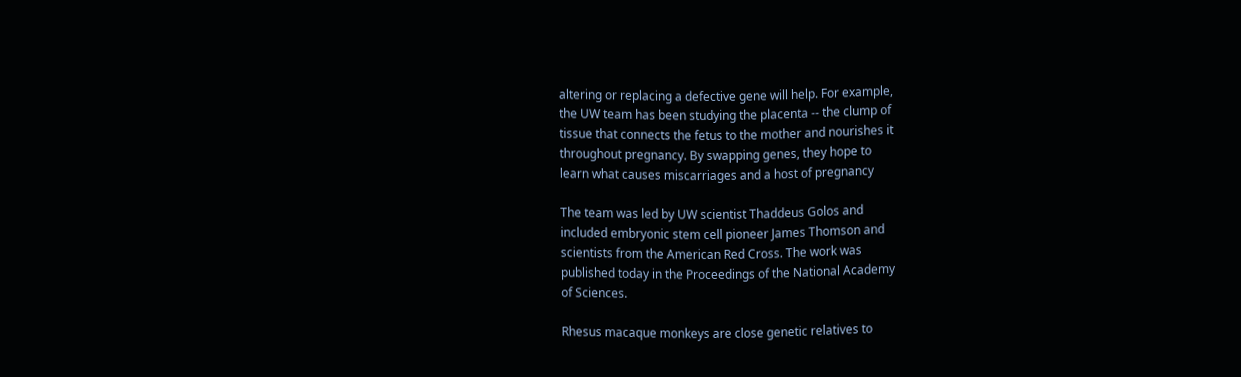altering or replacing a defective gene will help. For example,
the UW team has been studying the placenta -- the clump of
tissue that connects the fetus to the mother and nourishes it
throughout pregnancy. By swapping genes, they hope to
learn what causes miscarriages and a host of pregnancy

The team was led by UW scientist Thaddeus Golos and
included embryonic stem cell pioneer James Thomson and
scientists from the American Red Cross. The work was
published today in the Proceedings of the National Academy
of Sciences.

Rhesus macaque monkeys are close genetic relatives to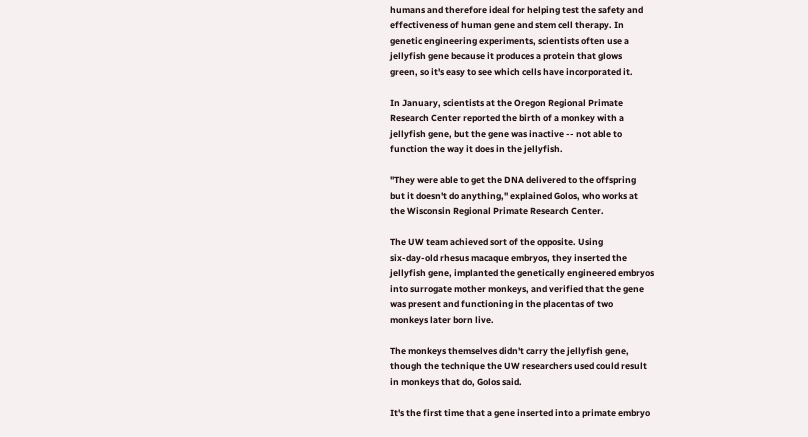humans and therefore ideal for helping test the safety and
effectiveness of human gene and stem cell therapy. In
genetic engineering experiments, scientists often use a
jellyfish gene because it produces a protein that glows
green, so it's easy to see which cells have incorporated it.

In January, scientists at the Oregon Regional Primate
Research Center reported the birth of a monkey with a
jellyfish gene, but the gene was inactive -- not able to
function the way it does in the jellyfish.

"They were able to get the DNA delivered to the offspring
but it doesn't do anything," explained Golos, who works at
the Wisconsin Regional Primate Research Center.

The UW team achieved sort of the opposite. Using
six-day-old rhesus macaque embryos, they inserted the
jellyfish gene, implanted the genetically engineered embryos
into surrogate mother monkeys, and verified that the gene
was present and functioning in the placentas of two
monkeys later born live.

The monkeys themselves didn't carry the jellyfish gene,
though the technique the UW researchers used could result
in monkeys that do, Golos said.

It's the first time that a gene inserted into a primate embryo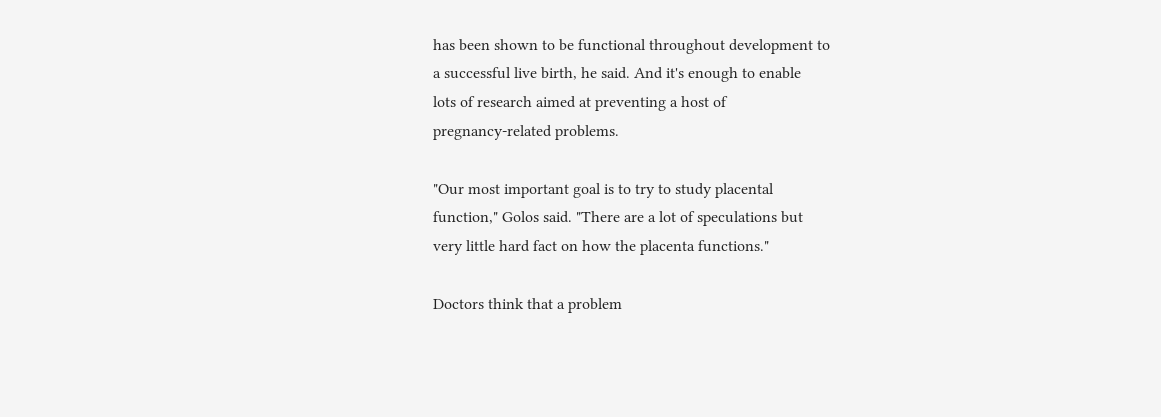has been shown to be functional throughout development to
a successful live birth, he said. And it's enough to enable
lots of research aimed at preventing a host of
pregnancy-related problems.

"Our most important goal is to try to study placental
function," Golos said. "There are a lot of speculations but
very little hard fact on how the placenta functions."

Doctors think that a problem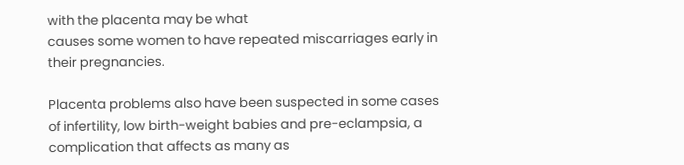with the placenta may be what
causes some women to have repeated miscarriages early in
their pregnancies.

Placenta problems also have been suspected in some cases
of infertility, low birth-weight babies and pre-eclampsia, a
complication that affects as many as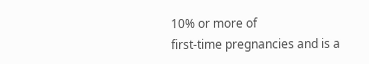10% or more of
first-time pregnancies and is a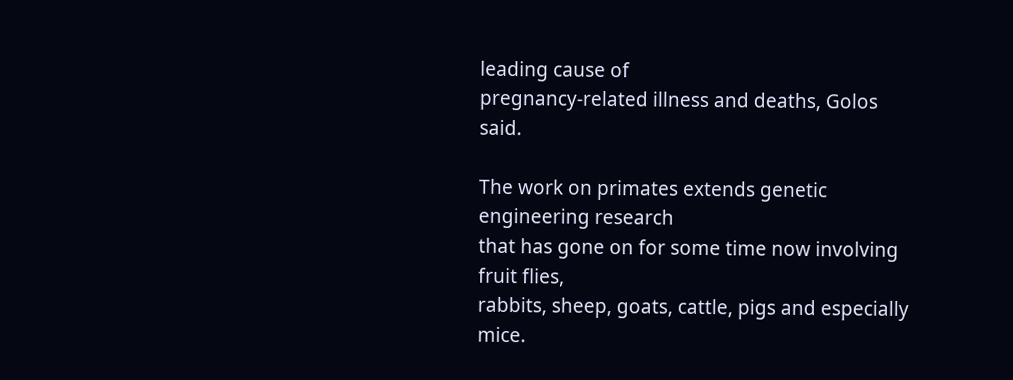leading cause of
pregnancy-related illness and deaths, Golos said.

The work on primates extends genetic engineering research
that has gone on for some time now involving fruit flies,
rabbits, sheep, goats, cattle, pigs and especially mice.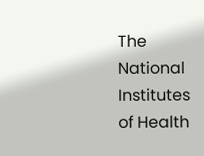The National Institutes of Health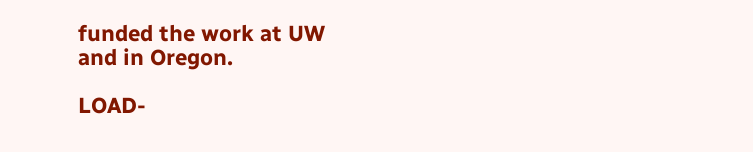funded the work at UW
and in Oregon.

LOAD-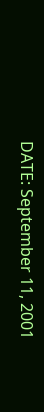DATE: September 11, 2001